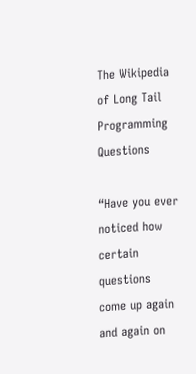The Wikipedia of Long Tail Programming Questions

“Have you ever noticed how certain questions come up again and again on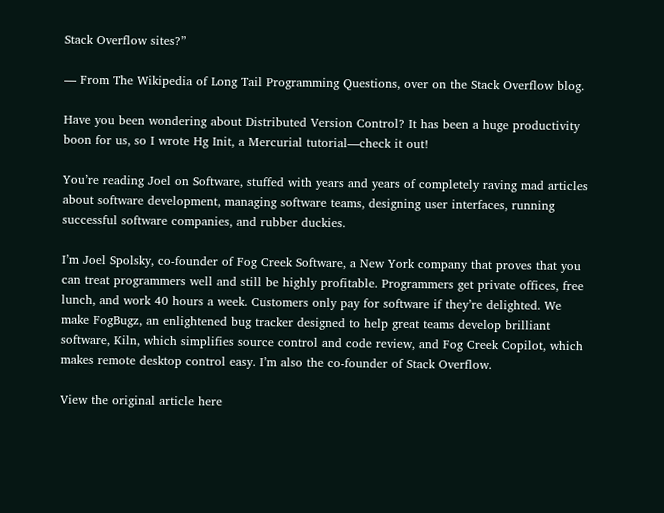Stack Overflow sites?”

— From The Wikipedia of Long Tail Programming Questions, over on the Stack Overflow blog.

Have you been wondering about Distributed Version Control? It has been a huge productivity boon for us, so I wrote Hg Init, a Mercurial tutorial—check it out!

You’re reading Joel on Software, stuffed with years and years of completely raving mad articles about software development, managing software teams, designing user interfaces, running successful software companies, and rubber duckies.

I’m Joel Spolsky, co-founder of Fog Creek Software, a New York company that proves that you can treat programmers well and still be highly profitable. Programmers get private offices, free lunch, and work 40 hours a week. Customers only pay for software if they’re delighted. We make FogBugz, an enlightened bug tracker designed to help great teams develop brilliant software, Kiln, which simplifies source control and code review, and Fog Creek Copilot, which makes remote desktop control easy. I’m also the co-founder of Stack Overflow.

View the original article here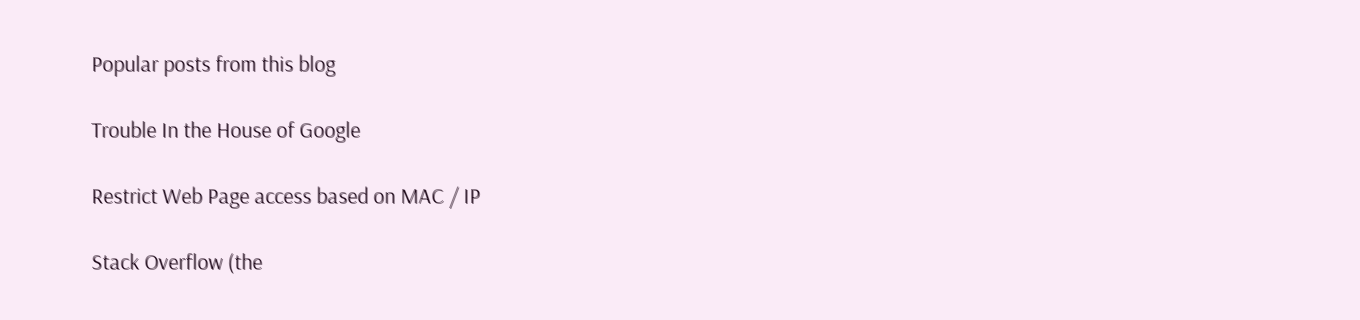Popular posts from this blog

Trouble In the House of Google

Restrict Web Page access based on MAC / IP

Stack Overflow (the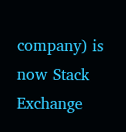company) is now Stack Exchange